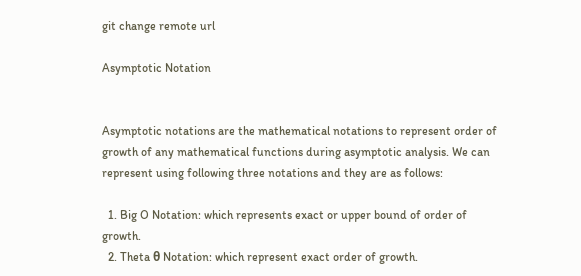git change remote url

Asymptotic Notation


Asymptotic notations are the mathematical notations to represent order of growth of any mathematical functions during asymptotic analysis. We can represent using following three notations and they are as follows:

  1. Big O Notation: which represents exact or upper bound of order of growth.
  2. Theta θ Notation: which represent exact order of growth.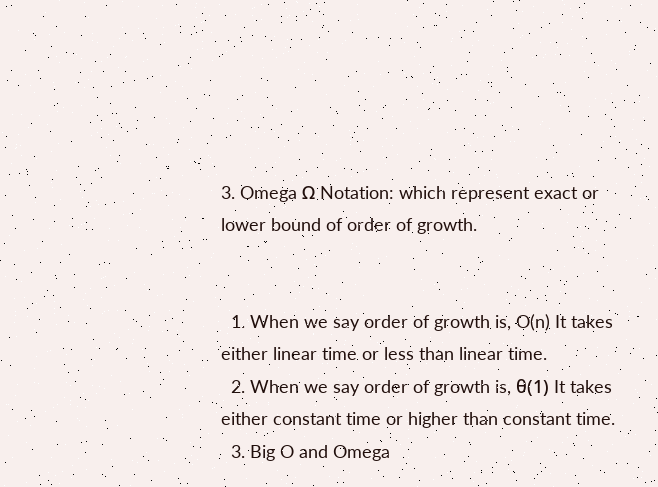3. Omega Ω Notation: which represent exact or lower bound of order of growth.


  1. When we say order of growth is, O(n) It takes either linear time or less than linear time.
  2. When we say order of growth is, θ(1) It takes either constant time or higher than constant time.
  3. Big O and Omega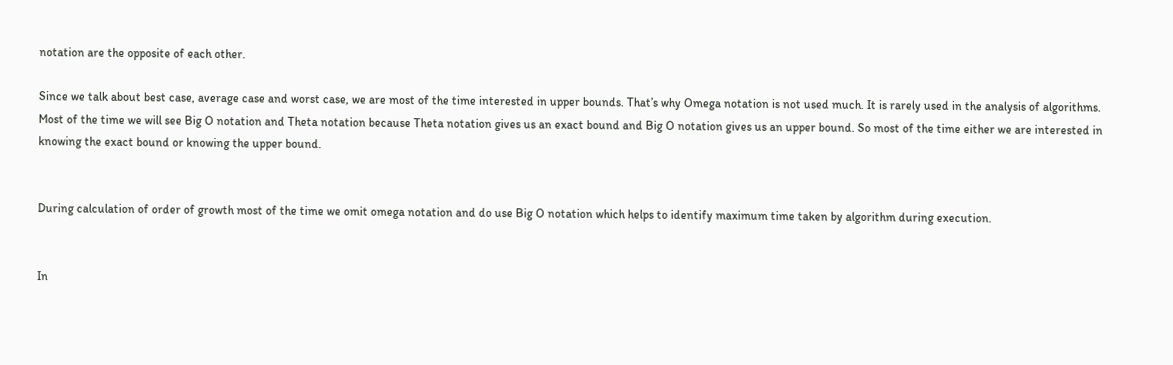notation are the opposite of each other.

Since we talk about best case, average case and worst case, we are most of the time interested in upper bounds. That’s why Omega notation is not used much. It is rarely used in the analysis of algorithms. Most of the time we will see Big O notation and Theta notation because Theta notation gives us an exact bound and Big O notation gives us an upper bound. So most of the time either we are interested in knowing the exact bound or knowing the upper bound.


During calculation of order of growth most of the time we omit omega notation and do use Big O notation which helps to identify maximum time taken by algorithm during execution.


In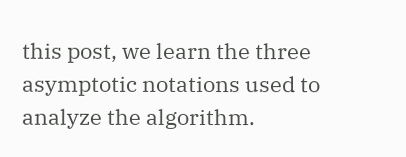this post, we learn the three asymptotic notations used to analyze the algorithm.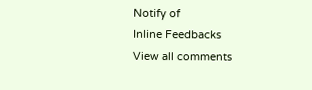Notify of
Inline Feedbacks
View all comments